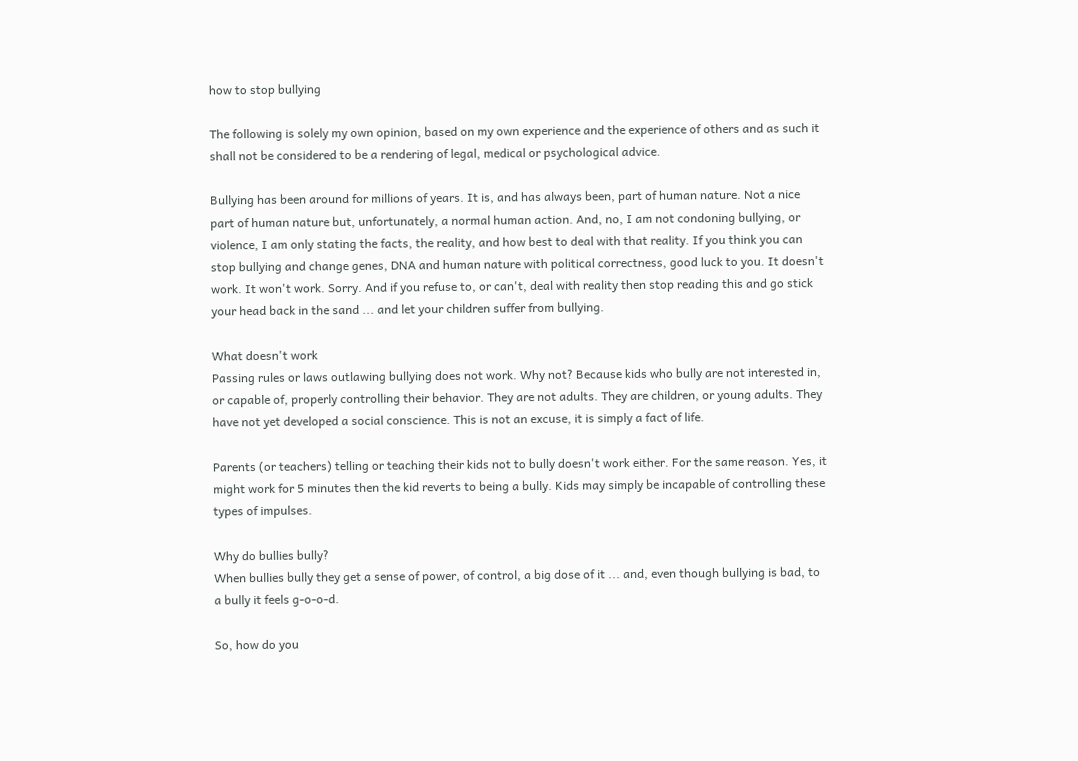how to stop bullying

The following is solely my own opinion, based on my own experience and the experience of others and as such it shall not be considered to be a rendering of legal, medical or psychological advice.

Bullying has been around for millions of years. It is, and has always been, part of human nature. Not a nice part of human nature but, unfortunately, a normal human action. And, no, I am not condoning bullying, or violence, I am only stating the facts, the reality, and how best to deal with that reality. If you think you can stop bullying and change genes, DNA and human nature with political correctness, good luck to you. It doesn't work. It won't work. Sorry. And if you refuse to, or can't, deal with reality then stop reading this and go stick your head back in the sand ... and let your children suffer from bullying.

What doesn't work
Passing rules or laws outlawing bullying does not work. Why not? Because kids who bully are not interested in, or capable of, properly controlling their behavior. They are not adults. They are children, or young adults. They have not yet developed a social conscience. This is not an excuse, it is simply a fact of life.

Parents (or teachers) telling or teaching their kids not to bully doesn't work either. For the same reason. Yes, it might work for 5 minutes then the kid reverts to being a bully. Kids may simply be incapable of controlling these types of impulses.

Why do bullies bully?
When bullies bully they get a sense of power, of control, a big dose of it ... and, even though bullying is bad, to a bully it feels g-o-o-d.

So, how do you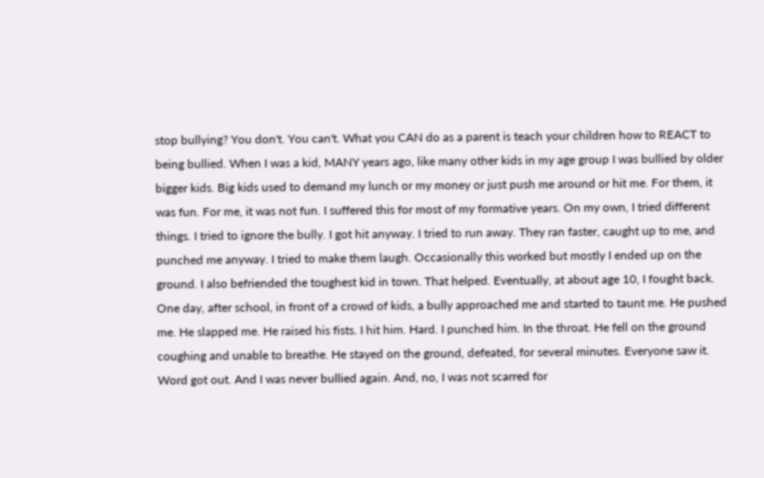stop bullying? You don't. You can't. What you CAN do as a parent is teach your children how to REACT to being bullied. When I was a kid, MANY years ago, like many other kids in my age group I was bullied by older bigger kids. Big kids used to demand my lunch or my money or just push me around or hit me. For them, it was fun. For me, it was not fun. I suffered this for most of my formative years. On my own, I tried different things. I tried to ignore the bully. I got hit anyway. I tried to run away. They ran faster, caught up to me, and punched me anyway. I tried to make them laugh. Occasionally this worked but mostly I ended up on the ground. I also befriended the toughest kid in town. That helped. Eventually, at about age 10, I fought back. One day, after school, in front of a crowd of kids, a bully approached me and started to taunt me. He pushed me. He slapped me. He raised his fists. I hit him. Hard. I punched him. In the throat. He fell on the ground coughing and unable to breathe. He stayed on the ground, defeated, for several minutes. Everyone saw it. Word got out. And I was never bullied again. And, no, I was not scarred for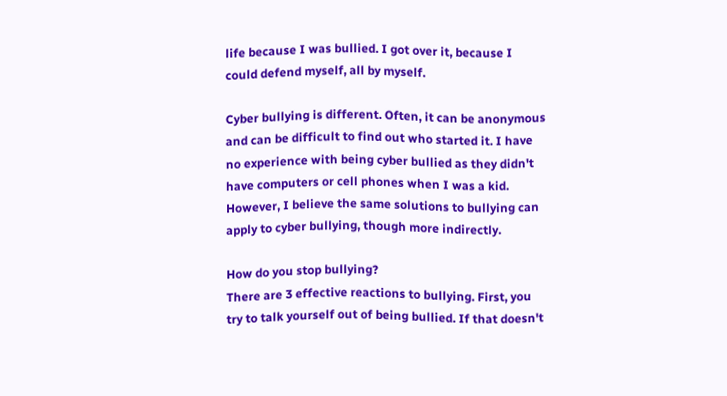life because I was bullied. I got over it, because I could defend myself, all by myself.

Cyber bullying is different. Often, it can be anonymous and can be difficult to find out who started it. I have no experience with being cyber bullied as they didn't have computers or cell phones when I was a kid. However, I believe the same solutions to bullying can apply to cyber bullying, though more indirectly.

How do you stop bullying?
There are 3 effective reactions to bullying. First, you try to talk yourself out of being bullied. If that doesn't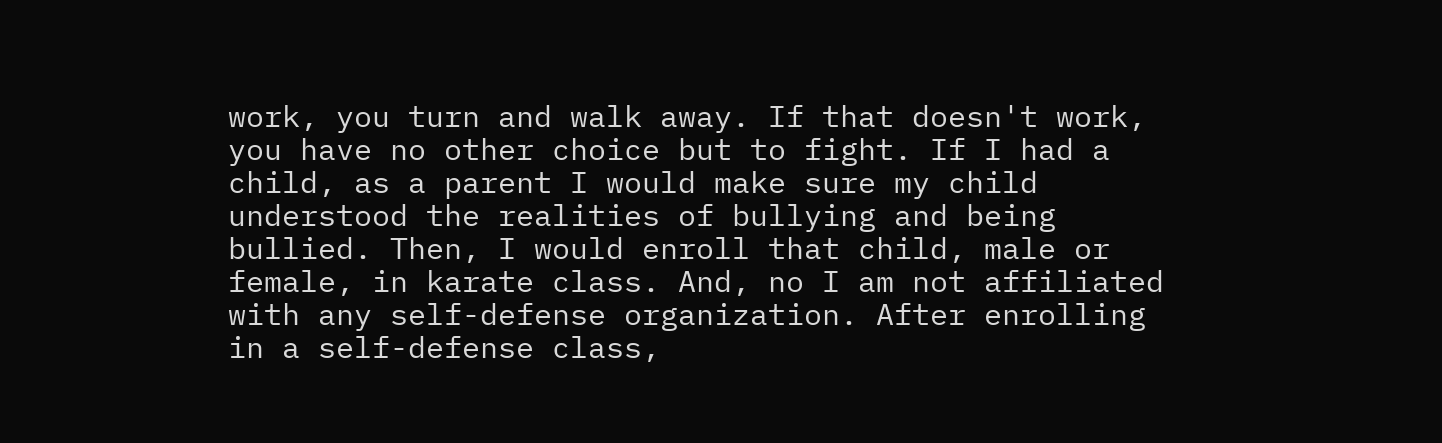work, you turn and walk away. If that doesn't work, you have no other choice but to fight. If I had a child, as a parent I would make sure my child understood the realities of bullying and being bullied. Then, I would enroll that child, male or female, in karate class. And, no I am not affiliated with any self-defense organization. After enrolling in a self-defense class,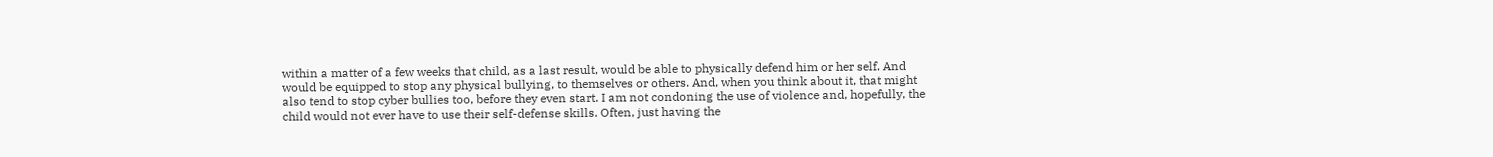within a matter of a few weeks that child, as a last result, would be able to physically defend him or her self. And would be equipped to stop any physical bullying, to themselves or others. And, when you think about it, that might also tend to stop cyber bullies too, before they even start. I am not condoning the use of violence and, hopefully, the child would not ever have to use their self-defense skills. Often, just having the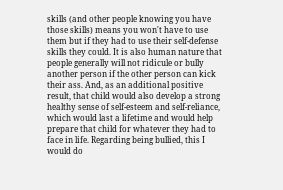skills (and other people knowing you have those skills) means you won't have to use them but if they had to use their self-defense skills they could. It is also human nature that people generally will not ridicule or bully another person if the other person can kick their ass. And, as an additional positive result, that child would also develop a strong healthy sense of self-esteem and self-reliance, which would last a lifetime and would help prepare that child for whatever they had to face in life. Regarding being bullied, this I would do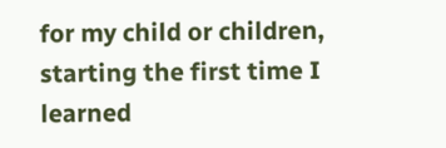for my child or children, starting the first time I learned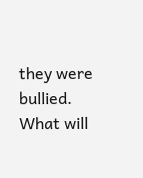they were bullied. What will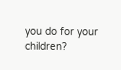you do for your children?